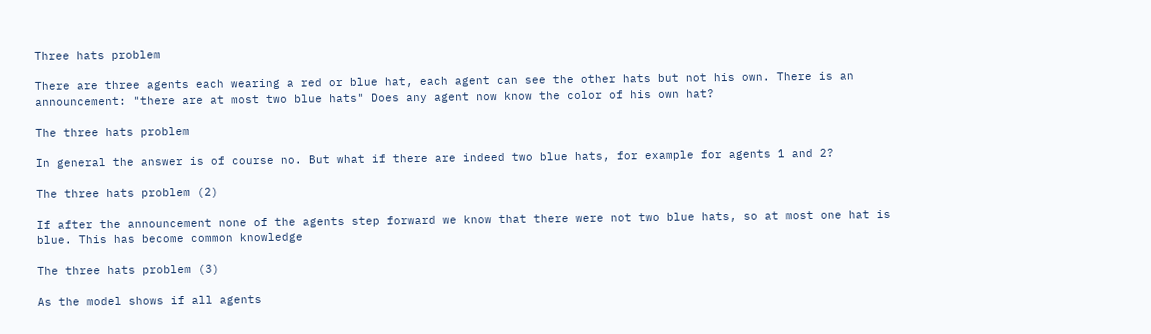Three hats problem

There are three agents each wearing a red or blue hat, each agent can see the other hats but not his own. There is an announcement: "there are at most two blue hats" Does any agent now know the color of his own hat?

The three hats problem

In general the answer is of course no. But what if there are indeed two blue hats, for example for agents 1 and 2?

The three hats problem (2)

If after the announcement none of the agents step forward we know that there were not two blue hats, so at most one hat is blue. This has become common knowledge

The three hats problem (3)

As the model shows if all agents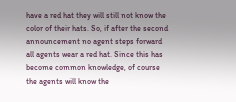have a red hat they will still not know the color of their hats. So, if after the second announcement no agent steps forward all agents wear a red hat. Since this has become common knowledge, of course the agents will know the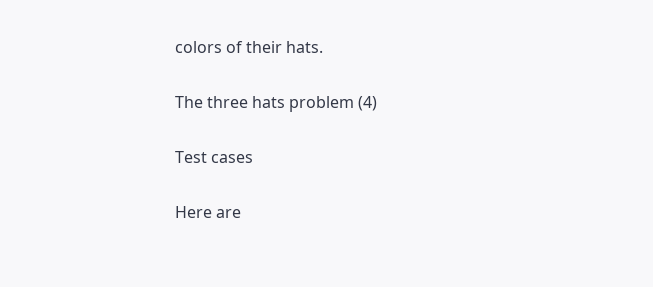colors of their hats.

The three hats problem (4)

Test cases

Here are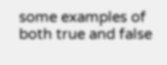some examples of both true and false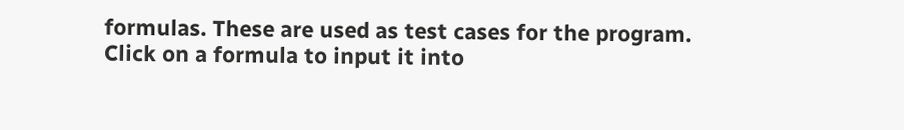formulas. These are used as test cases for the program. Click on a formula to input it into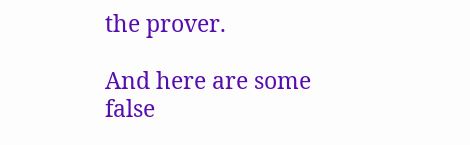the prover.

And here are some false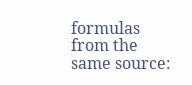formulas from the same source: